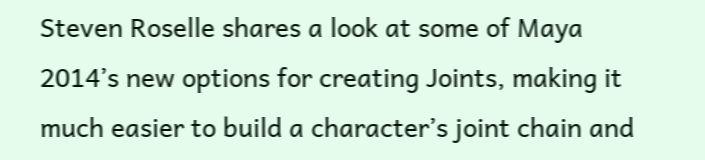Steven Roselle shares a look at some of Maya 2014’s new options for creating Joints, making it much easier to build a character’s joint chain and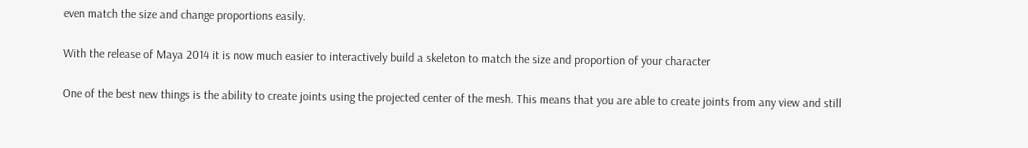even match the size and change proportions easily.

With the release of Maya 2014 it is now much easier to interactively build a skeleton to match the size and proportion of your character

One of the best new things is the ability to create joints using the projected center of the mesh. This means that you are able to create joints from any view and still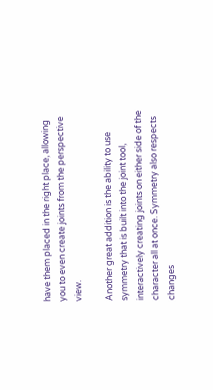have them placed in the right place, allowing you to even create joints from the perspective view.

Another great addition is the ability to use symmetry that is built into the joint tool, interactively creating joints on either side of the character all at once. Symmetry also respects changes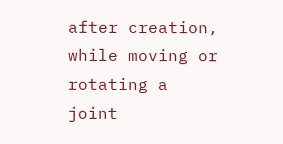after creation, while moving or rotating a joint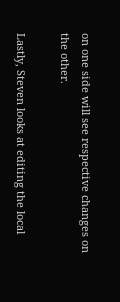on one side will see respective changes on the other.

Lastly, Steven looks at editing the local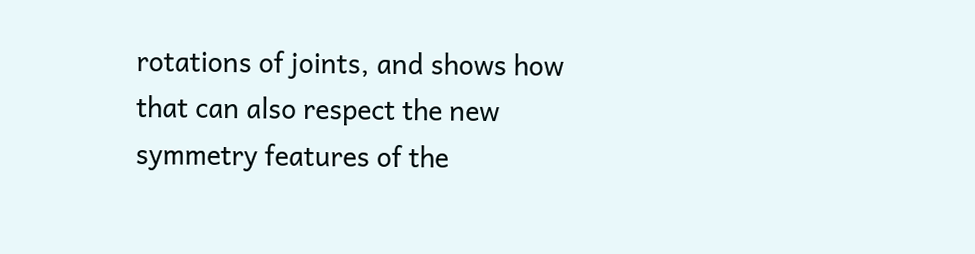rotations of joints, and shows how that can also respect the new symmetry features of the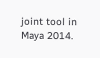joint tool in Maya 2014.